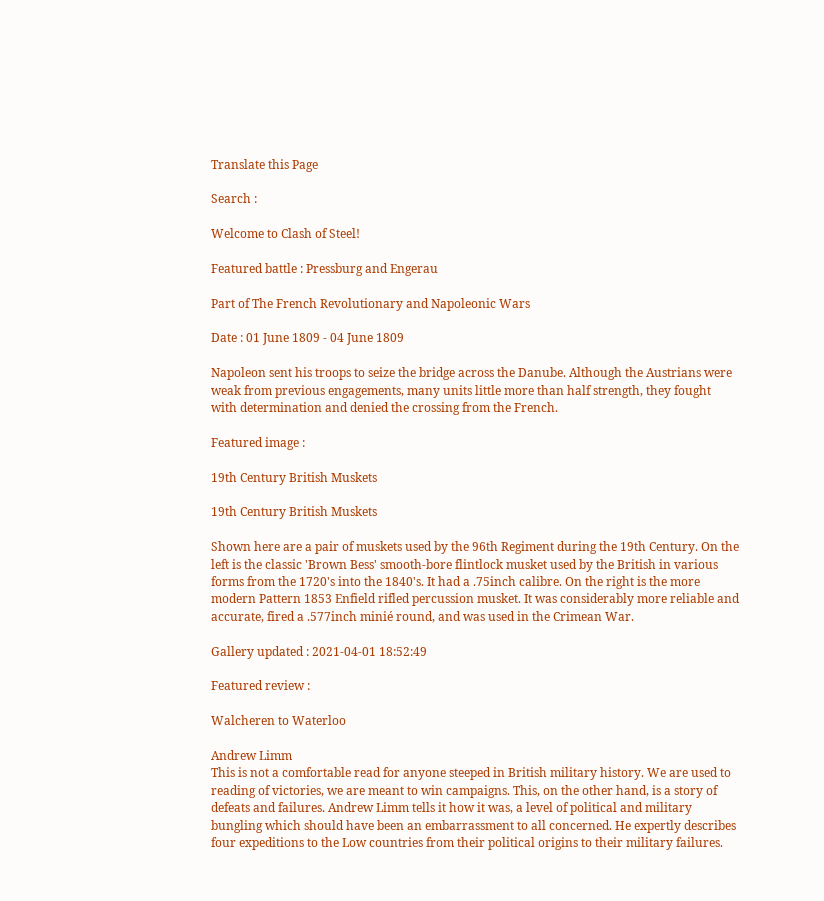Translate this Page

Search :

Welcome to Clash of Steel!

Featured battle : Pressburg and Engerau

Part of The French Revolutionary and Napoleonic Wars

Date : 01 June 1809 - 04 June 1809

Napoleon sent his troops to seize the bridge across the Danube. Although the Austrians were weak from previous engagements, many units little more than half strength, they fought with determination and denied the crossing from the French.

Featured image :

19th Century British Muskets

19th Century British Muskets

Shown here are a pair of muskets used by the 96th Regiment during the 19th Century. On the left is the classic 'Brown Bess' smooth-bore flintlock musket used by the British in various forms from the 1720's into the 1840's. It had a .75inch calibre. On the right is the more modern Pattern 1853 Enfield rifled percussion musket. It was considerably more reliable and accurate, fired a .577inch minié round, and was used in the Crimean War.

Gallery updated : 2021-04-01 18:52:49

Featured review :

Walcheren to Waterloo

Andrew Limm
This is not a comfortable read for anyone steeped in British military history. We are used to reading of victories, we are meant to win campaigns. This, on the other hand, is a story of defeats and failures. Andrew Limm tells it how it was, a level of political and military bungling which should have been an embarrassment to all concerned. He expertly describes four expeditions to the Low countries from their political origins to their military failures.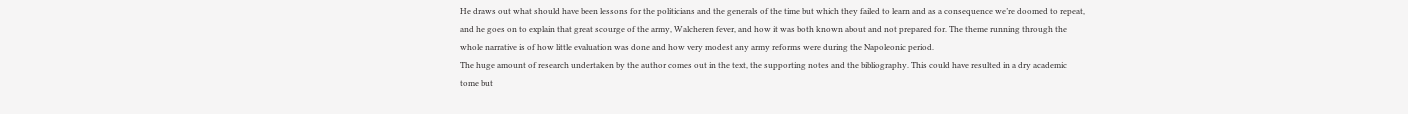He draws out what should have been lessons for the politicians and the generals of the time but which they failed to learn and as a consequence we’re doomed to repeat, and he goes on to explain that great scourge of the army, Walcheren fever, and how it was both known about and not prepared for. The theme running through the whole narrative is of how little evaluation was done and how very modest any army reforms were during the Napoleonic period.
The huge amount of research undertaken by the author comes out in the text, the supporting notes and the bibliography. This could have resulted in a dry academic tome but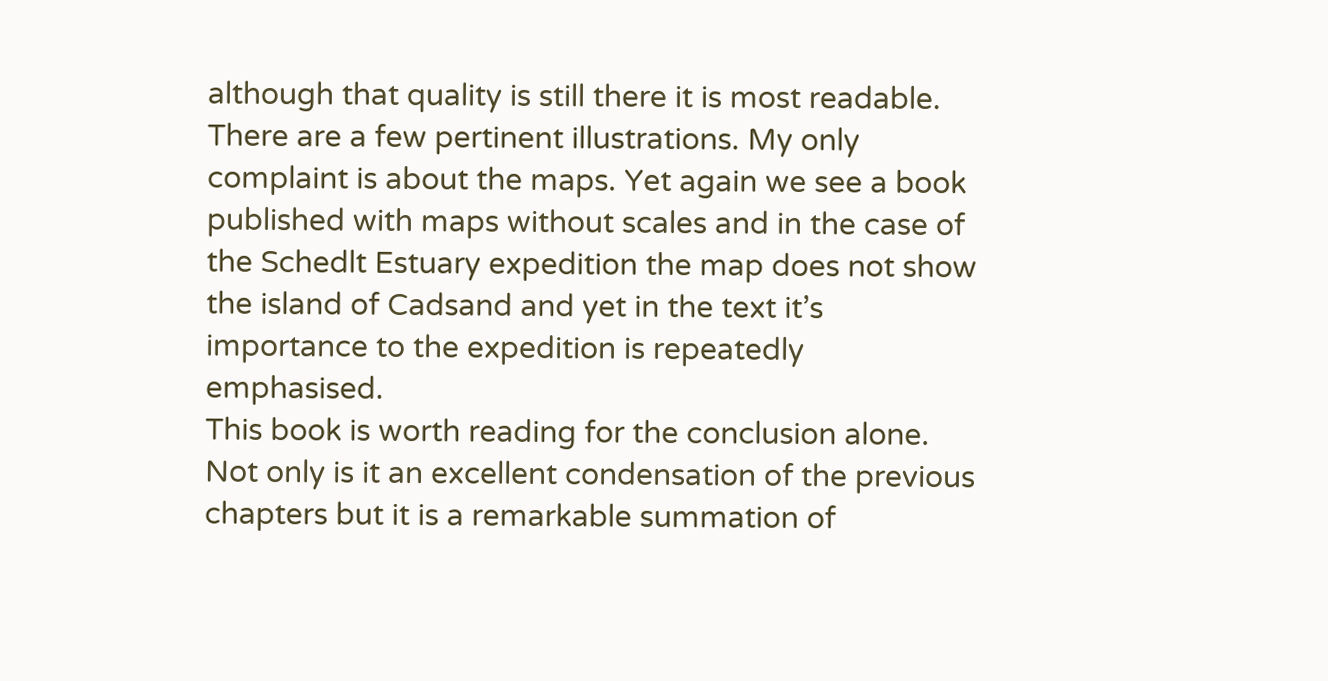although that quality is still there it is most readable. There are a few pertinent illustrations. My only complaint is about the maps. Yet again we see a book published with maps without scales and in the case of the Schedlt Estuary expedition the map does not show the island of Cadsand and yet in the text it’s importance to the expedition is repeatedly emphasised.
This book is worth reading for the conclusion alone. Not only is it an excellent condensation of the previous chapters but it is a remarkable summation of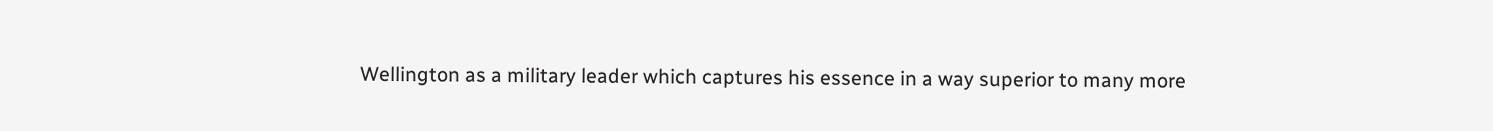Wellington as a military leader which captures his essence in a way superior to many more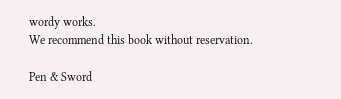wordy works.
We recommend this book without reservation.

Pen & Sword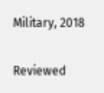Military, 2018

Reviewed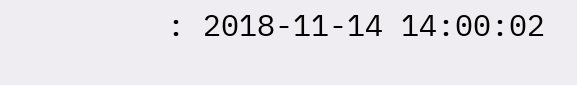: 2018-11-14 14:00:02